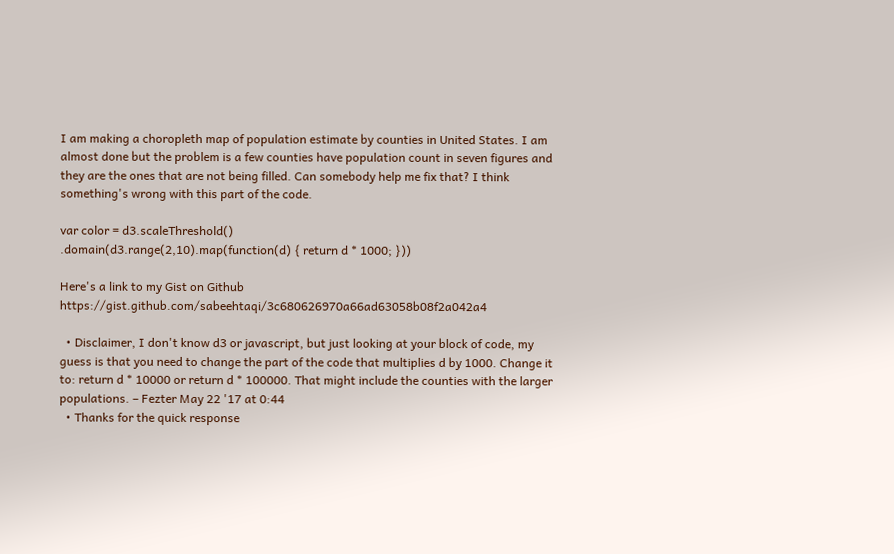I am making a choropleth map of population estimate by counties in United States. I am almost done but the problem is a few counties have population count in seven figures and they are the ones that are not being filled. Can somebody help me fix that? I think something's wrong with this part of the code.

var color = d3.scaleThreshold()
.domain(d3.range(2,10).map(function(d) { return d * 1000; }))

Here's a link to my Gist on Github https://gist.github.com/sabeehtaqi/3c680626970a66ad63058b08f2a042a4

  • Disclaimer, I don't know d3 or javascript, but just looking at your block of code, my guess is that you need to change the part of the code that multiplies d by 1000. Change it to: return d * 10000 or return d * 100000. That might include the counties with the larger populations. – Fezter May 22 '17 at 0:44
  • Thanks for the quick response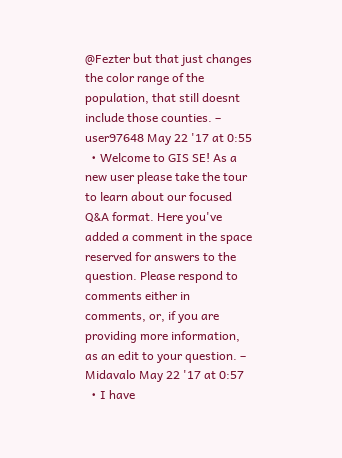@Fezter but that just changes the color range of the population, that still doesnt include those counties. – user97648 May 22 '17 at 0:55
  • Welcome to GIS SE! As a new user please take the tour to learn about our focused Q&A format. Here you've added a comment in the space reserved for answers to the question. Please respond to comments either in comments, or, if you are providing more information, as an edit to your question. – Midavalo May 22 '17 at 0:57
  • I have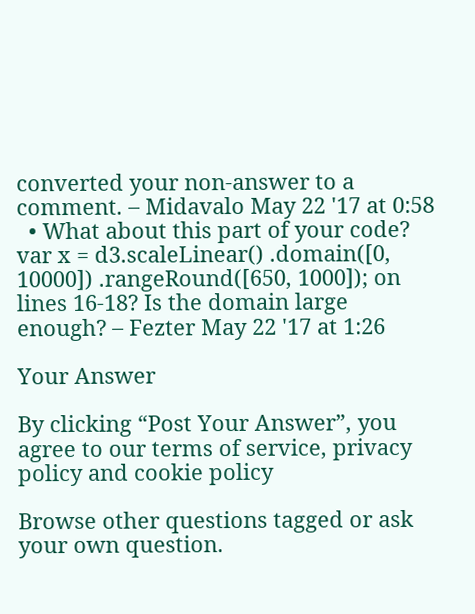converted your non-answer to a comment. – Midavalo May 22 '17 at 0:58
  • What about this part of your code? var x = d3.scaleLinear() .domain([0, 10000]) .rangeRound([650, 1000]); on lines 16-18? Is the domain large enough? – Fezter May 22 '17 at 1:26

Your Answer

By clicking “Post Your Answer”, you agree to our terms of service, privacy policy and cookie policy

Browse other questions tagged or ask your own question.